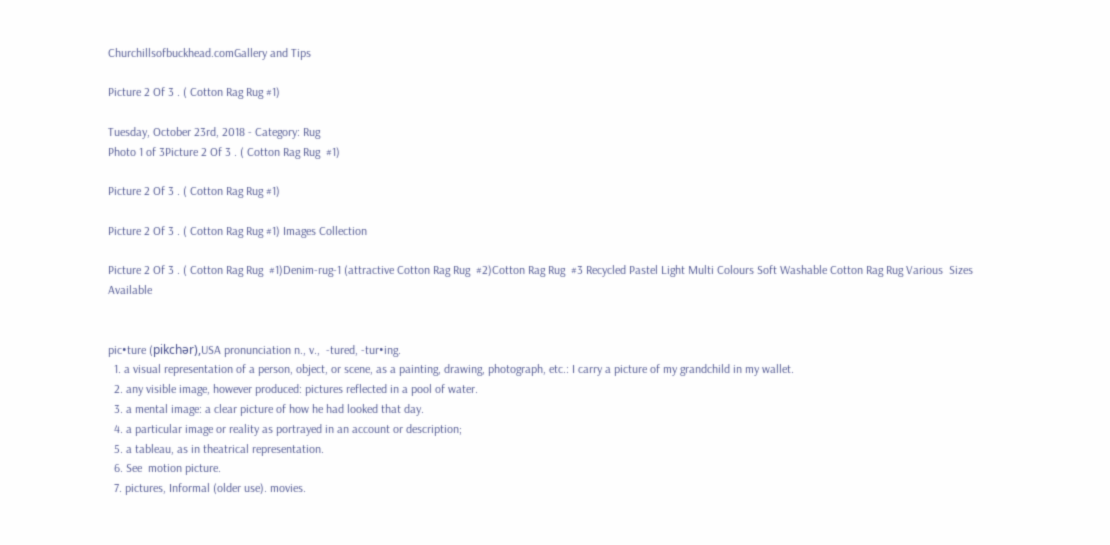Churchillsofbuckhead.comGallery and Tips

Picture 2 Of 3 . ( Cotton Rag Rug #1)

Tuesday, October 23rd, 2018 - Category: Rug
Photo 1 of 3Picture 2 Of 3 . ( Cotton Rag Rug  #1)

Picture 2 Of 3 . ( Cotton Rag Rug #1)

Picture 2 Of 3 . ( Cotton Rag Rug #1) Images Collection

Picture 2 Of 3 . ( Cotton Rag Rug  #1)Denim-rug-1 (attractive Cotton Rag Rug  #2)Cotton Rag Rug  #3 Recycled Pastel Light Multi Colours Soft Washable Cotton Rag Rug Various  Sizes Available


pic•ture (pikchər),USA pronunciation n., v.,  -tured, -tur•ing.
  1. a visual representation of a person, object, or scene, as a painting, drawing, photograph, etc.: I carry a picture of my grandchild in my wallet.
  2. any visible image, however produced: pictures reflected in a pool of water.
  3. a mental image: a clear picture of how he had looked that day.
  4. a particular image or reality as portrayed in an account or description;
  5. a tableau, as in theatrical representation.
  6. See  motion picture.
  7. pictures, Informal (older use). movies.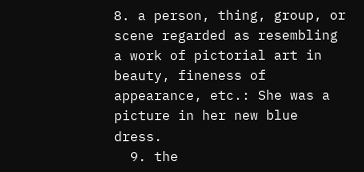8. a person, thing, group, or scene regarded as resembling a work of pictorial art in beauty, fineness of appearance, etc.: She was a picture in her new blue dress.
  9. the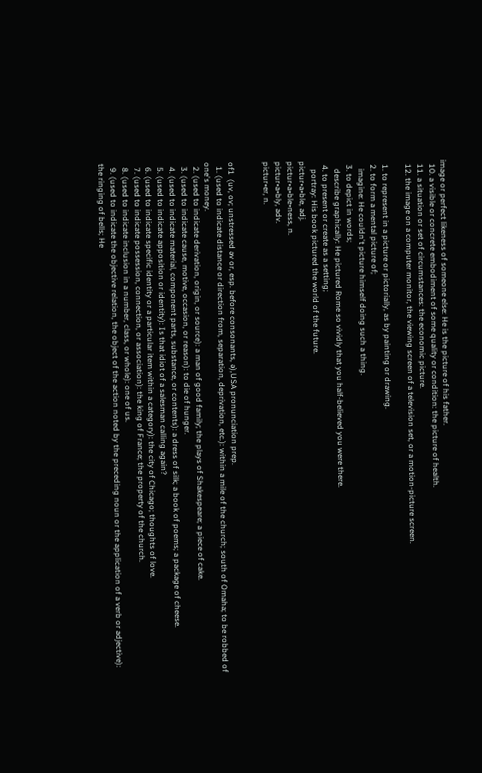image or perfect likeness of someone else: He is the picture of his father.
  10. a visible or concrete embodiment of some quality or condition: the picture of health.
  11. a situation or set of circumstances: the economic picture.
  12. the image on a computer monitor, the viewing screen of a television set, or a motion-picture screen.

  1. to represent in a picture or pictorially, as by painting or drawing.
  2. to form a mental picture of;
    imagine: He couldn't picture himself doing such a thing.
  3. to depict in words;
    describe graphically: He pictured Rome so vividly that you half-believed you were there.
  4. to present or create as a setting;
    portray: His book pictured the world of the future.
pictur•a•ble, adj.
pictur•a•ble•ness, n.
pictur•a•bly, adv.
pictur•er, n.


of1  (uv, ov; unstressed əv or, esp. before consonants, ə),USA pronunciation prep.
  1. (used to indicate distance or direction from, separation, deprivation, etc.): within a mile of the church; south of Omaha; to be robbed of one's money.
  2. (used to indicate derivation, origin, or source): a man of good family; the plays of Shakespeare; a piece of cake.
  3. (used to indicate cause, motive, occasion, or reason): to die of hunger.
  4. (used to indicate material, component parts, substance, or contents): a dress of silk; a book of poems; a package of cheese.
  5. (used to indicate apposition or identity): Is that idiot of a salesman calling again?
  6. (used to indicate specific identity or a particular item within a category): the city of Chicago; thoughts of love.
  7. (used to indicate possession, connection, or association): the king of France; the property of the church.
  8. (used to indicate inclusion in a number, class, or whole): one of us.
  9. (used to indicate the objective relation, the object of the action noted by the preceding noun or the application of a verb or adjective): the ringing of bells; He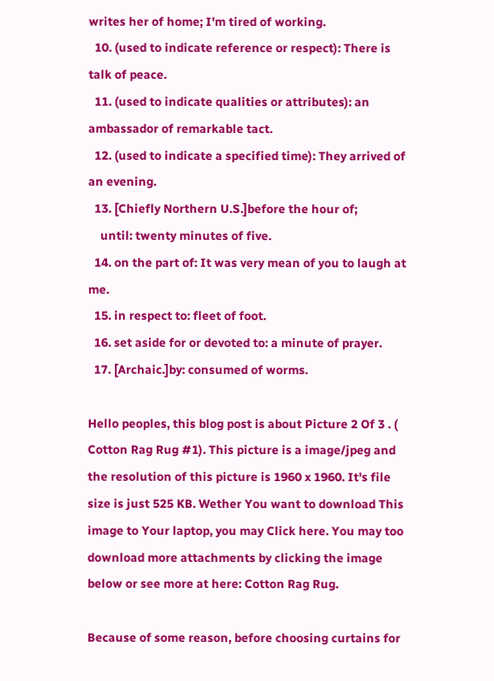writes her of home; I'm tired of working.
  10. (used to indicate reference or respect): There is talk of peace.
  11. (used to indicate qualities or attributes): an ambassador of remarkable tact.
  12. (used to indicate a specified time): They arrived of an evening.
  13. [Chiefly Northern U.S.]before the hour of;
    until: twenty minutes of five.
  14. on the part of: It was very mean of you to laugh at me.
  15. in respect to: fleet of foot.
  16. set aside for or devoted to: a minute of prayer.
  17. [Archaic.]by: consumed of worms.

Hello peoples, this blog post is about Picture 2 Of 3 . ( Cotton Rag Rug #1). This picture is a image/jpeg and the resolution of this picture is 1960 x 1960. It's file size is just 525 KB. Wether You want to download This image to Your laptop, you may Click here. You may too download more attachments by clicking the image below or see more at here: Cotton Rag Rug.

Because of some reason, before choosing curtains for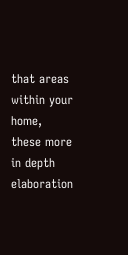that areas within your home, these more in depth elaboration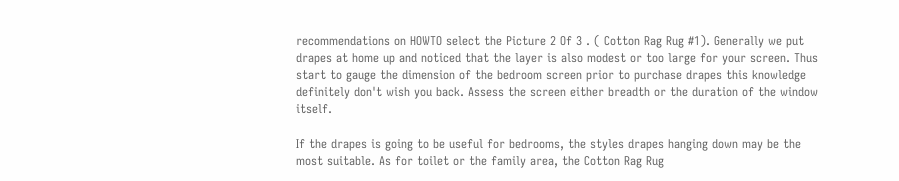recommendations on HOWTO select the Picture 2 Of 3 . ( Cotton Rag Rug #1). Generally we put drapes at home up and noticed that the layer is also modest or too large for your screen. Thus start to gauge the dimension of the bedroom screen prior to purchase drapes this knowledge definitely don't wish you back. Assess the screen either breadth or the duration of the window itself.

If the drapes is going to be useful for bedrooms, the styles drapes hanging down may be the most suitable. As for toilet or the family area, the Cotton Rag Rug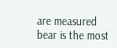are measured bear is the most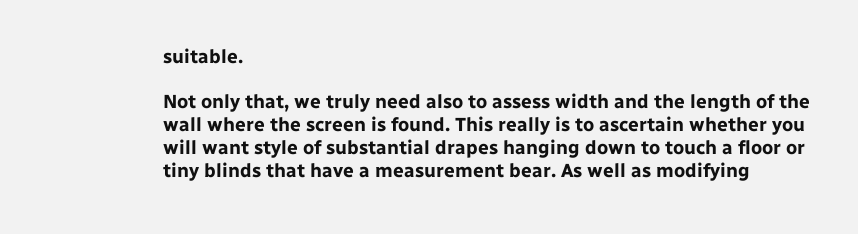suitable.

Not only that, we truly need also to assess width and the length of the wall where the screen is found. This really is to ascertain whether you will want style of substantial drapes hanging down to touch a floor or tiny blinds that have a measurement bear. As well as modifying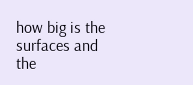how big is the surfaces and the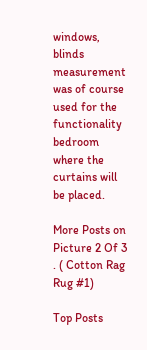windows, blinds measurement was of course used for the functionality bedroom where the curtains will be placed.

More Posts on Picture 2 Of 3 . ( Cotton Rag Rug #1)

Top Posts